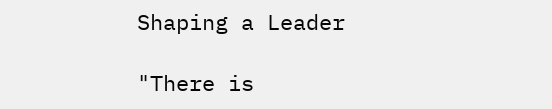Shaping a Leader

"There is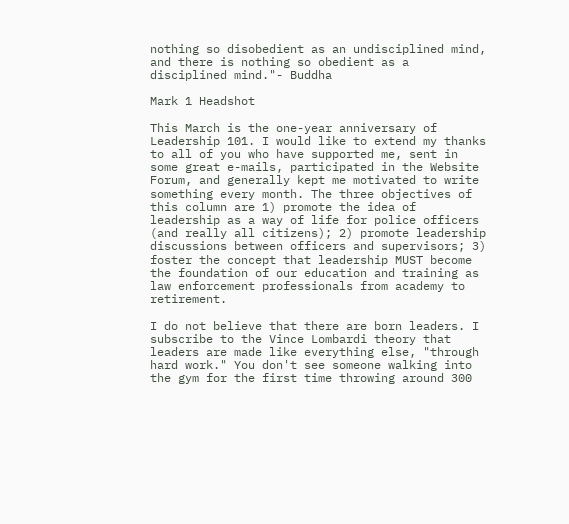nothing so disobedient as an undisciplined mind, and there is nothing so obedient as a disciplined mind."- Buddha

Mark 1 Headshot

This March is the one-year anniversary of Leadership 101. I would like to extend my thanks to all of you who have supported me, sent in some great e-mails, participated in the Website Forum, and generally kept me motivated to write something every month. The three objectives of this column are 1) promote the idea of leadership as a way of life for police officers (and really all citizens); 2) promote leadership discussions between officers and supervisors; 3) foster the concept that leadership MUST become the foundation of our education and training as law enforcement professionals from academy to retirement.

I do not believe that there are born leaders. I subscribe to the Vince Lombardi theory that leaders are made like everything else, "through hard work." You don't see someone walking into the gym for the first time throwing around 300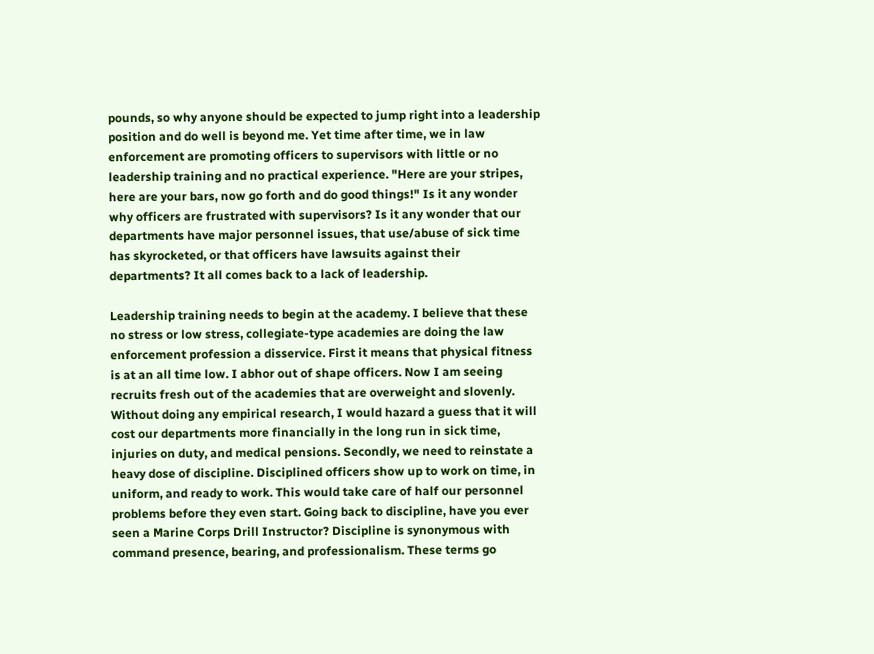pounds, so why anyone should be expected to jump right into a leadership position and do well is beyond me. Yet time after time, we in law enforcement are promoting officers to supervisors with little or no leadership training and no practical experience. "Here are your stripes, here are your bars, now go forth and do good things!" Is it any wonder why officers are frustrated with supervisors? Is it any wonder that our departments have major personnel issues, that use/abuse of sick time has skyrocketed, or that officers have lawsuits against their departments? It all comes back to a lack of leadership.

Leadership training needs to begin at the academy. I believe that these no stress or low stress, collegiate-type academies are doing the law enforcement profession a disservice. First it means that physical fitness is at an all time low. I abhor out of shape officers. Now I am seeing recruits fresh out of the academies that are overweight and slovenly. Without doing any empirical research, I would hazard a guess that it will cost our departments more financially in the long run in sick time, injuries on duty, and medical pensions. Secondly, we need to reinstate a heavy dose of discipline. Disciplined officers show up to work on time, in uniform, and ready to work. This would take care of half our personnel problems before they even start. Going back to discipline, have you ever seen a Marine Corps Drill Instructor? Discipline is synonymous with command presence, bearing, and professionalism. These terms go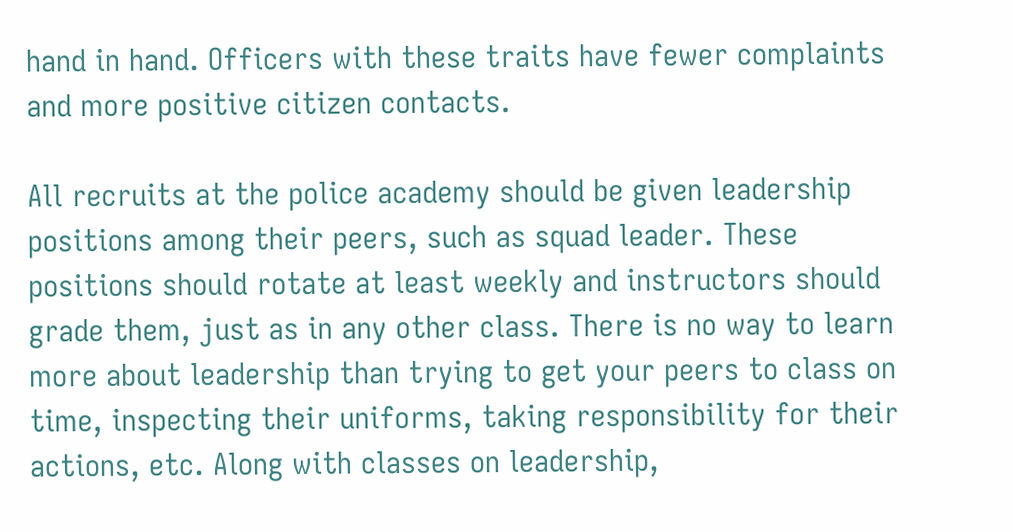hand in hand. Officers with these traits have fewer complaints and more positive citizen contacts.

All recruits at the police academy should be given leadership positions among their peers, such as squad leader. These positions should rotate at least weekly and instructors should grade them, just as in any other class. There is no way to learn more about leadership than trying to get your peers to class on time, inspecting their uniforms, taking responsibility for their actions, etc. Along with classes on leadership,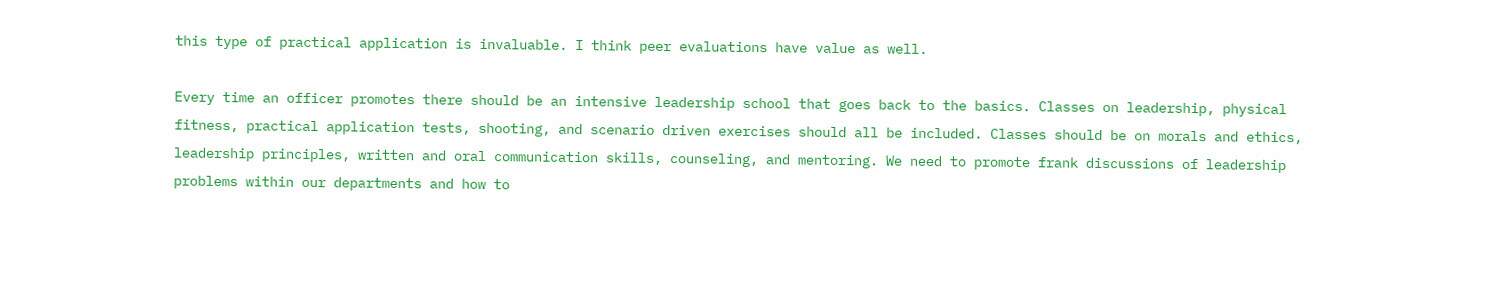this type of practical application is invaluable. I think peer evaluations have value as well.

Every time an officer promotes there should be an intensive leadership school that goes back to the basics. Classes on leadership, physical fitness, practical application tests, shooting, and scenario driven exercises should all be included. Classes should be on morals and ethics, leadership principles, written and oral communication skills, counseling, and mentoring. We need to promote frank discussions of leadership problems within our departments and how to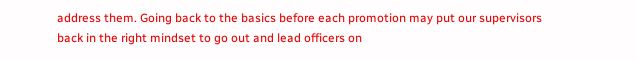address them. Going back to the basics before each promotion may put our supervisors back in the right mindset to go out and lead officers on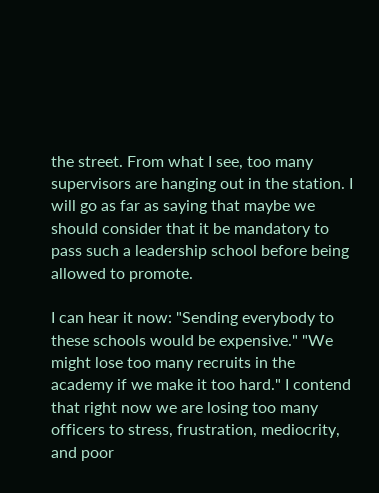the street. From what I see, too many supervisors are hanging out in the station. I will go as far as saying that maybe we should consider that it be mandatory to pass such a leadership school before being allowed to promote.

I can hear it now: "Sending everybody to these schools would be expensive." "We might lose too many recruits in the academy if we make it too hard." I contend that right now we are losing too many officers to stress, frustration, mediocrity, and poor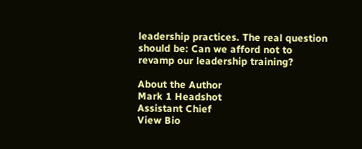leadership practices. The real question should be: Can we afford not to revamp our leadership training?

About the Author
Mark 1 Headshot
Assistant Chief
View Bio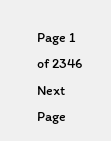Page 1 of 2346
Next Page